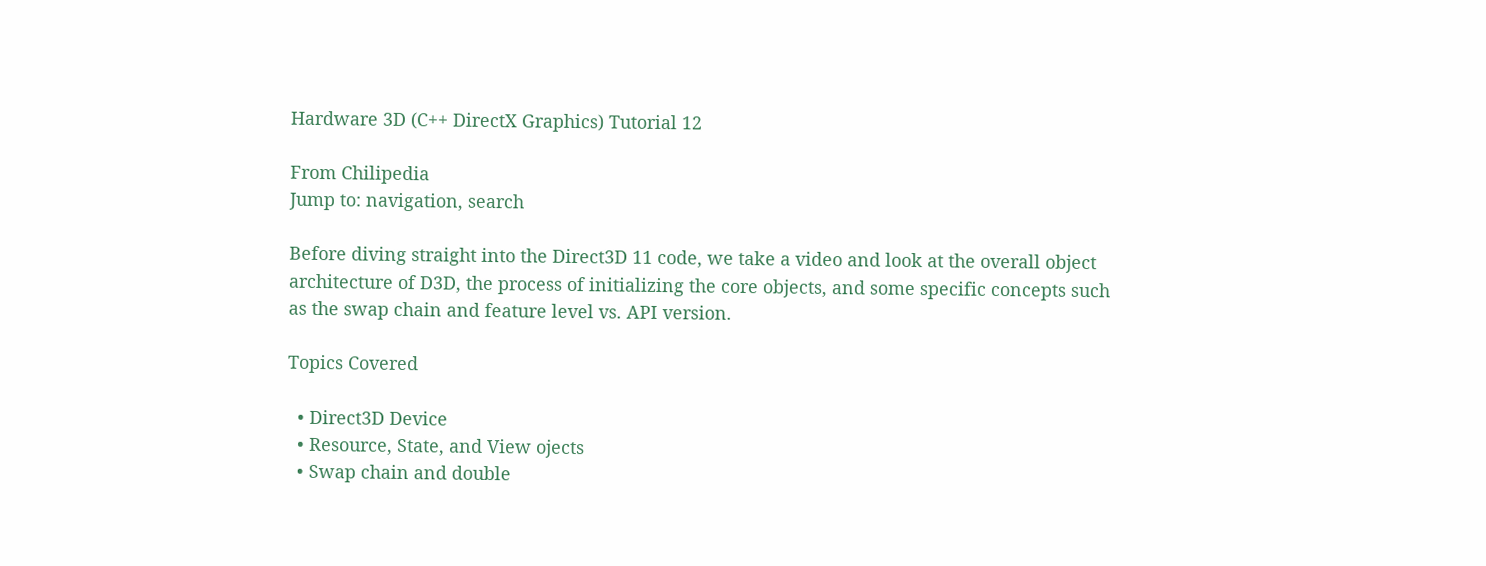Hardware 3D (C++ DirectX Graphics) Tutorial 12

From Chilipedia
Jump to: navigation, search

Before diving straight into the Direct3D 11 code, we take a video and look at the overall object architecture of D3D, the process of initializing the core objects, and some specific concepts such as the swap chain and feature level vs. API version.

Topics Covered

  • Direct3D Device
  • Resource, State, and View ojects
  • Swap chain and double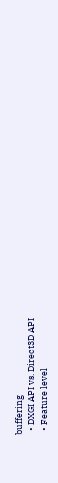buffering
  • DXGI API vs. Direct3D API
  • Feature level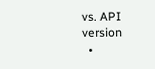vs. API version
  •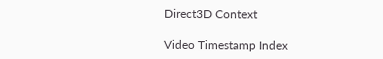Direct3D Context

Video Timestamp Index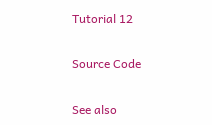Tutorial 12

Source Code

See also